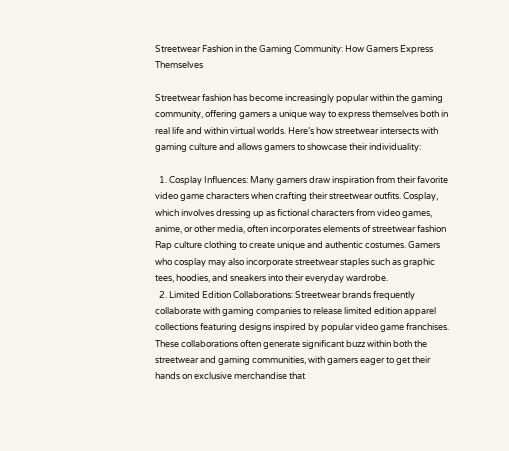Streetwear Fashion in the Gaming Community: How Gamers Express Themselves

Streetwear fashion has become increasingly popular within the gaming community, offering gamers a unique way to express themselves both in real life and within virtual worlds. Here’s how streetwear intersects with gaming culture and allows gamers to showcase their individuality:

  1. Cosplay Influences: Many gamers draw inspiration from their favorite video game characters when crafting their streetwear outfits. Cosplay, which involves dressing up as fictional characters from video games, anime, or other media, often incorporates elements of streetwear fashion Rap culture clothing to create unique and authentic costumes. Gamers who cosplay may also incorporate streetwear staples such as graphic tees, hoodies, and sneakers into their everyday wardrobe.
  2. Limited Edition Collaborations: Streetwear brands frequently collaborate with gaming companies to release limited edition apparel collections featuring designs inspired by popular video game franchises. These collaborations often generate significant buzz within both the streetwear and gaming communities, with gamers eager to get their hands on exclusive merchandise that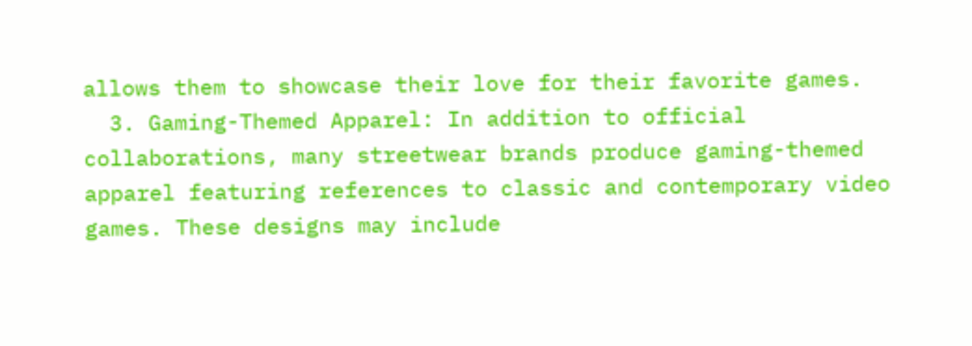allows them to showcase their love for their favorite games.
  3. Gaming-Themed Apparel: In addition to official collaborations, many streetwear brands produce gaming-themed apparel featuring references to classic and contemporary video games. These designs may include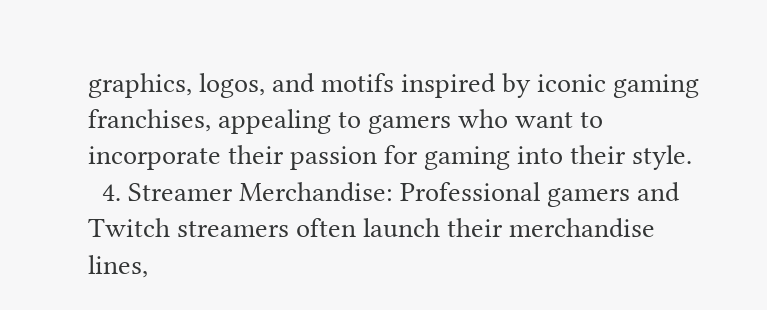graphics, logos, and motifs inspired by iconic gaming franchises, appealing to gamers who want to incorporate their passion for gaming into their style.
  4. Streamer Merchandise: Professional gamers and Twitch streamers often launch their merchandise lines,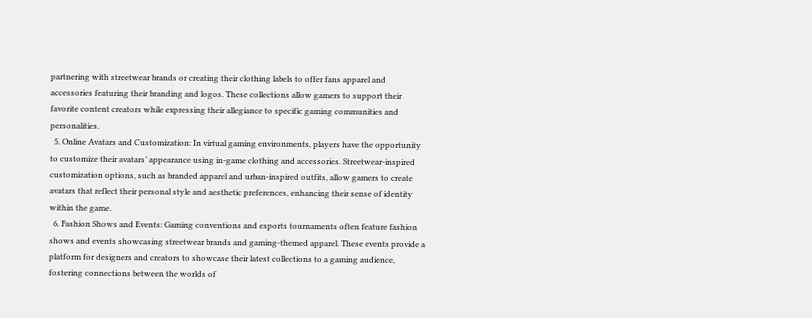partnering with streetwear brands or creating their clothing labels to offer fans apparel and accessories featuring their branding and logos. These collections allow gamers to support their favorite content creators while expressing their allegiance to specific gaming communities and personalities.
  5. Online Avatars and Customization: In virtual gaming environments, players have the opportunity to customize their avatars’ appearance using in-game clothing and accessories. Streetwear-inspired customization options, such as branded apparel and urban-inspired outfits, allow gamers to create avatars that reflect their personal style and aesthetic preferences, enhancing their sense of identity within the game.
  6. Fashion Shows and Events: Gaming conventions and esports tournaments often feature fashion shows and events showcasing streetwear brands and gaming-themed apparel. These events provide a platform for designers and creators to showcase their latest collections to a gaming audience, fostering connections between the worlds of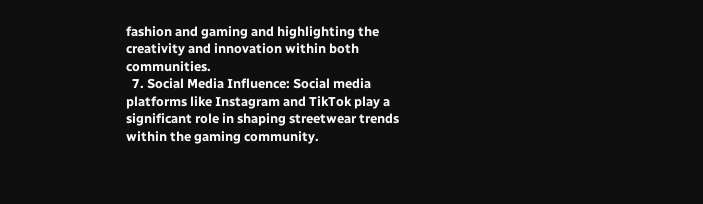fashion and gaming and highlighting the creativity and innovation within both communities.
  7. Social Media Influence: Social media platforms like Instagram and TikTok play a significant role in shaping streetwear trends within the gaming community.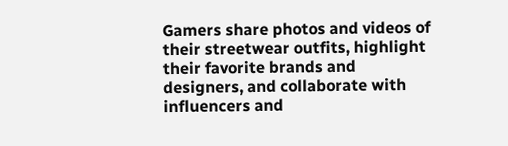Gamers share photos and videos of their streetwear outfits, highlight their favorite brands and designers, and collaborate with influencers and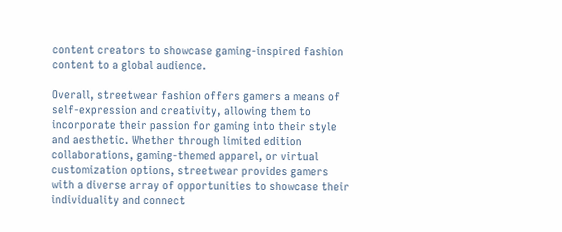content creators to showcase gaming-inspired fashion content to a global audience.

Overall, streetwear fashion offers gamers a means of self-expression and creativity, allowing them to incorporate their passion for gaming into their style and aesthetic. Whether through limited edition collaborations, gaming-themed apparel, or virtual customization options, streetwear provides gamers with a diverse array of opportunities to showcase their individuality and connect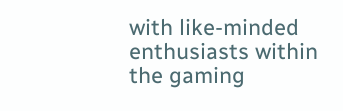with like-minded enthusiasts within the gaming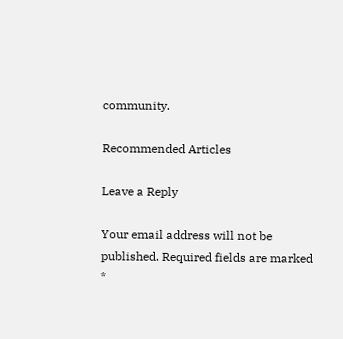community.

Recommended Articles

Leave a Reply

Your email address will not be published. Required fields are marked *